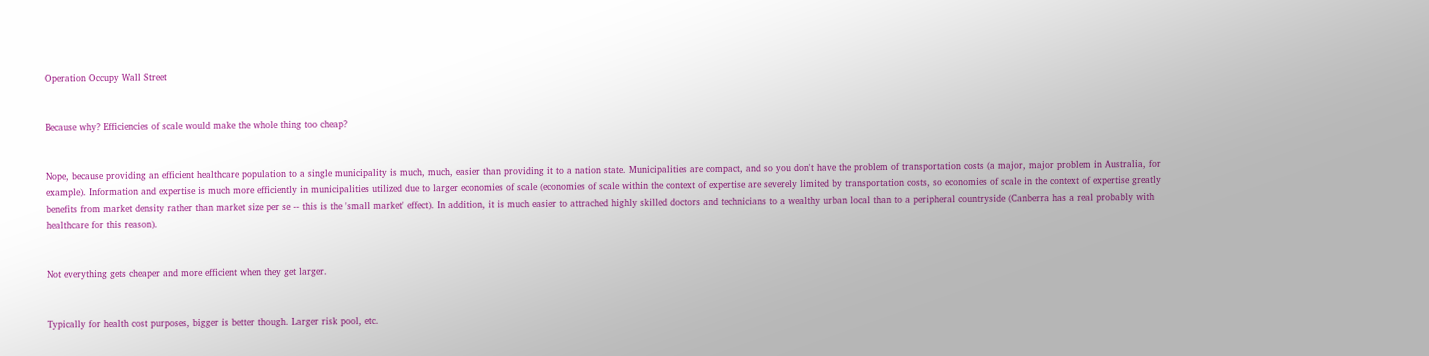Operation Occupy Wall Street


Because why? Efficiencies of scale would make the whole thing too cheap?


Nope, because providing an efficient healthcare population to a single municipality is much, much, easier than providing it to a nation state. Municipalities are compact, and so you don't have the problem of transportation costs (a major, major problem in Australia, for example). Information and expertise is much more efficiently in municipalities utilized due to larger economies of scale (economies of scale within the context of expertise are severely limited by transportation costs, so economies of scale in the context of expertise greatly benefits from market density rather than market size per se -- this is the 'small market' effect). In addition, it is much easier to attrached highly skilled doctors and technicians to a wealthy urban local than to a peripheral countryside (Canberra has a real probably with healthcare for this reason).


Not everything gets cheaper and more efficient when they get larger.


Typically for health cost purposes, bigger is better though. Larger risk pool, etc.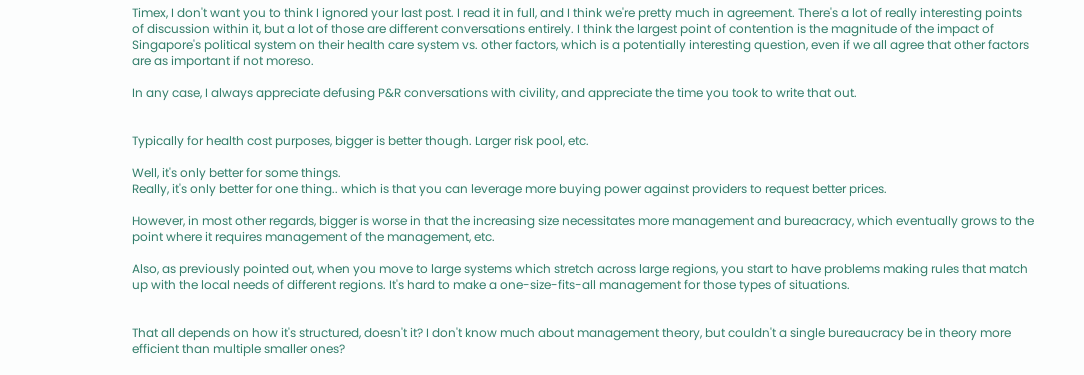Timex, I don't want you to think I ignored your last post. I read it in full, and I think we're pretty much in agreement. There's a lot of really interesting points of discussion within it, but a lot of those are different conversations entirely. I think the largest point of contention is the magnitude of the impact of Singapore's political system on their health care system vs. other factors, which is a potentially interesting question, even if we all agree that other factors are as important if not moreso.

In any case, I always appreciate defusing P&R conversations with civility, and appreciate the time you took to write that out.


Typically for health cost purposes, bigger is better though. Larger risk pool, etc.

Well, it's only better for some things.
Really, it's only better for one thing.. which is that you can leverage more buying power against providers to request better prices.

However, in most other regards, bigger is worse in that the increasing size necessitates more management and bureacracy, which eventually grows to the point where it requires management of the management, etc.

Also, as previously pointed out, when you move to large systems which stretch across large regions, you start to have problems making rules that match up with the local needs of different regions. It's hard to make a one-size-fits-all management for those types of situations.


That all depends on how it's structured, doesn't it? I don't know much about management theory, but couldn't a single bureaucracy be in theory more efficient than multiple smaller ones?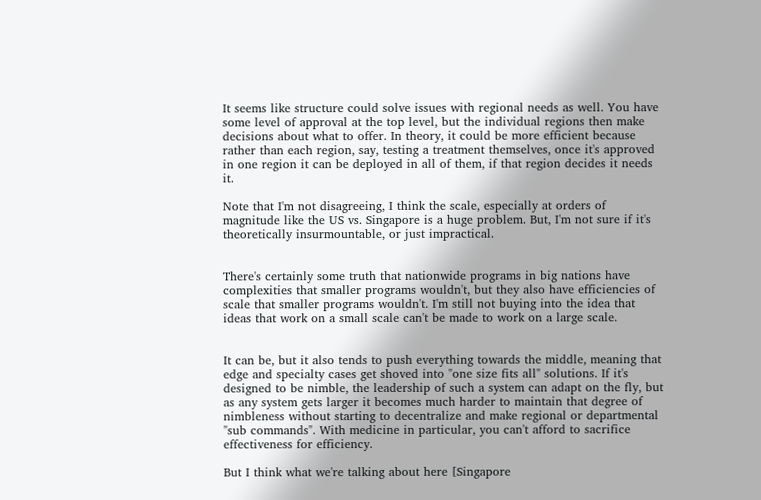It seems like structure could solve issues with regional needs as well. You have some level of approval at the top level, but the individual regions then make decisions about what to offer. In theory, it could be more efficient because rather than each region, say, testing a treatment themselves, once it's approved in one region it can be deployed in all of them, if that region decides it needs it.

Note that I'm not disagreeing, I think the scale, especially at orders of magnitude like the US vs. Singapore is a huge problem. But, I'm not sure if it's theoretically insurmountable, or just impractical.


There's certainly some truth that nationwide programs in big nations have complexities that smaller programs wouldn't, but they also have efficiencies of scale that smaller programs wouldn't. I'm still not buying into the idea that ideas that work on a small scale can't be made to work on a large scale.


It can be, but it also tends to push everything towards the middle, meaning that edge and specialty cases get shoved into "one size fits all" solutions. If it's designed to be nimble, the leadership of such a system can adapt on the fly, but as any system gets larger it becomes much harder to maintain that degree of nimbleness without starting to decentralize and make regional or departmental "sub commands". With medicine in particular, you can't afford to sacrifice effectiveness for efficiency.

But I think what we're talking about here [Singapore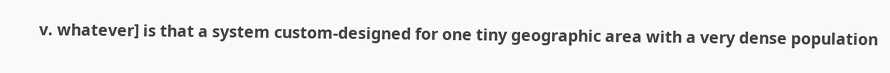v. whatever] is that a system custom-designed for one tiny geographic area with a very dense population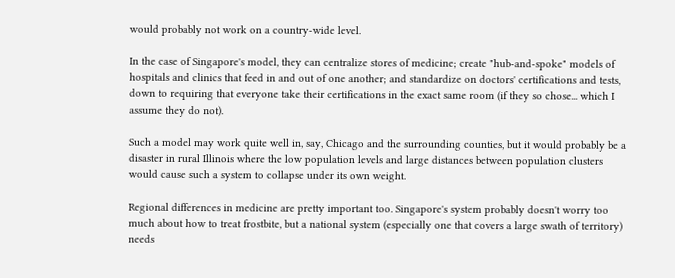would probably not work on a country-wide level.

In the case of Singapore's model, they can centralize stores of medicine; create "hub-and-spoke" models of hospitals and clinics that feed in and out of one another; and standardize on doctors' certifications and tests, down to requiring that everyone take their certifications in the exact same room (if they so chose... which I assume they do not).

Such a model may work quite well in, say, Chicago and the surrounding counties, but it would probably be a disaster in rural Illinois where the low population levels and large distances between population clusters would cause such a system to collapse under its own weight.

Regional differences in medicine are pretty important too. Singapore's system probably doesn't worry too much about how to treat frostbite, but a national system (especially one that covers a large swath of territory) needs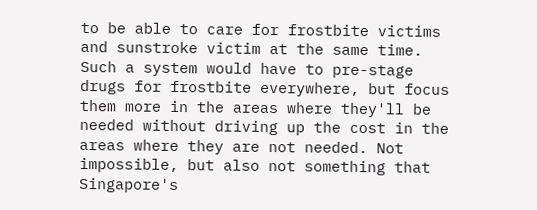to be able to care for frostbite victims and sunstroke victim at the same time. Such a system would have to pre-stage drugs for frostbite everywhere, but focus them more in the areas where they'll be needed without driving up the cost in the areas where they are not needed. Not impossible, but also not something that Singapore's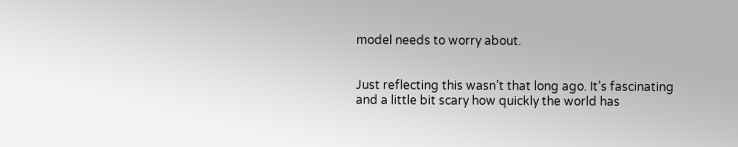model needs to worry about.


Just reflecting this wasn’t that long ago. It’s fascinating and a little bit scary how quickly the world has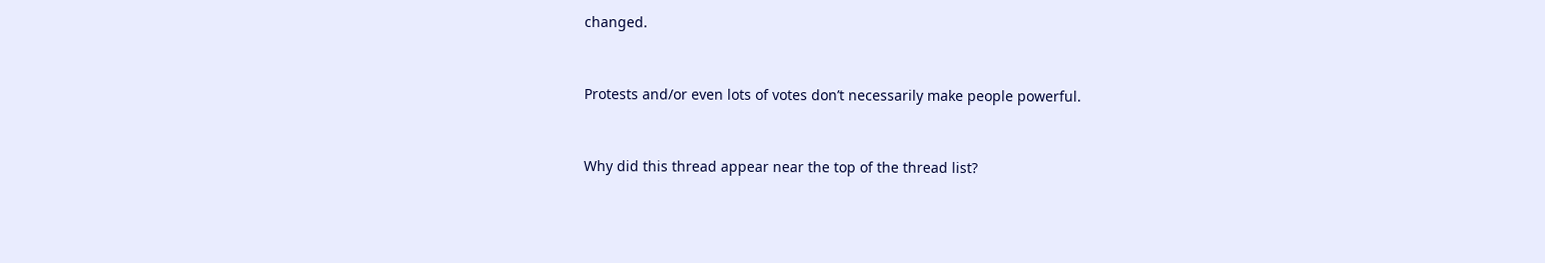changed.


Protests and/or even lots of votes don’t necessarily make people powerful.


Why did this thread appear near the top of the thread list?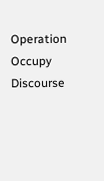Operation Occupy Discourse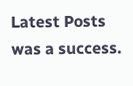Latest Posts was a success.